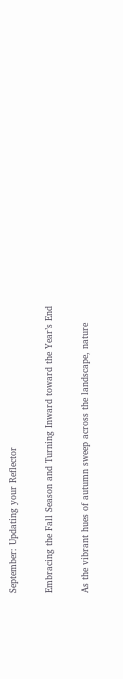September: Updating your Reflector

Embracing the Fall Season and Turning Inward toward the Year’s End

As the vibrant hues of autumn sweep across the landscape, nature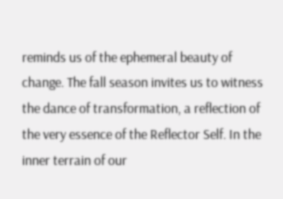reminds us of the ephemeral beauty of change. The fall season invites us to witness the dance of transformation, a reflection of the very essence of the Reflector Self. In the inner terrain of our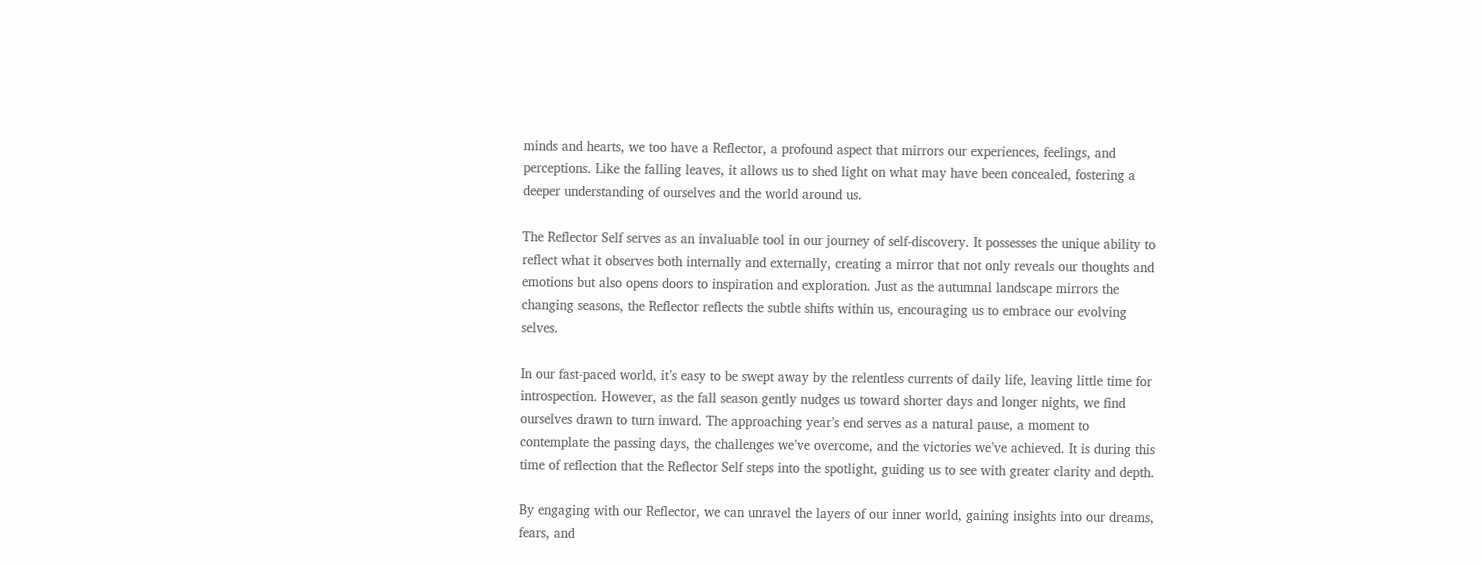minds and hearts, we too have a Reflector, a profound aspect that mirrors our experiences, feelings, and perceptions. Like the falling leaves, it allows us to shed light on what may have been concealed, fostering a deeper understanding of ourselves and the world around us.

The Reflector Self serves as an invaluable tool in our journey of self-discovery. It possesses the unique ability to reflect what it observes both internally and externally, creating a mirror that not only reveals our thoughts and emotions but also opens doors to inspiration and exploration. Just as the autumnal landscape mirrors the changing seasons, the Reflector reflects the subtle shifts within us, encouraging us to embrace our evolving selves.

In our fast-paced world, it’s easy to be swept away by the relentless currents of daily life, leaving little time for introspection. However, as the fall season gently nudges us toward shorter days and longer nights, we find ourselves drawn to turn inward. The approaching year’s end serves as a natural pause, a moment to contemplate the passing days, the challenges we’ve overcome, and the victories we’ve achieved. It is during this time of reflection that the Reflector Self steps into the spotlight, guiding us to see with greater clarity and depth.

By engaging with our Reflector, we can unravel the layers of our inner world, gaining insights into our dreams, fears, and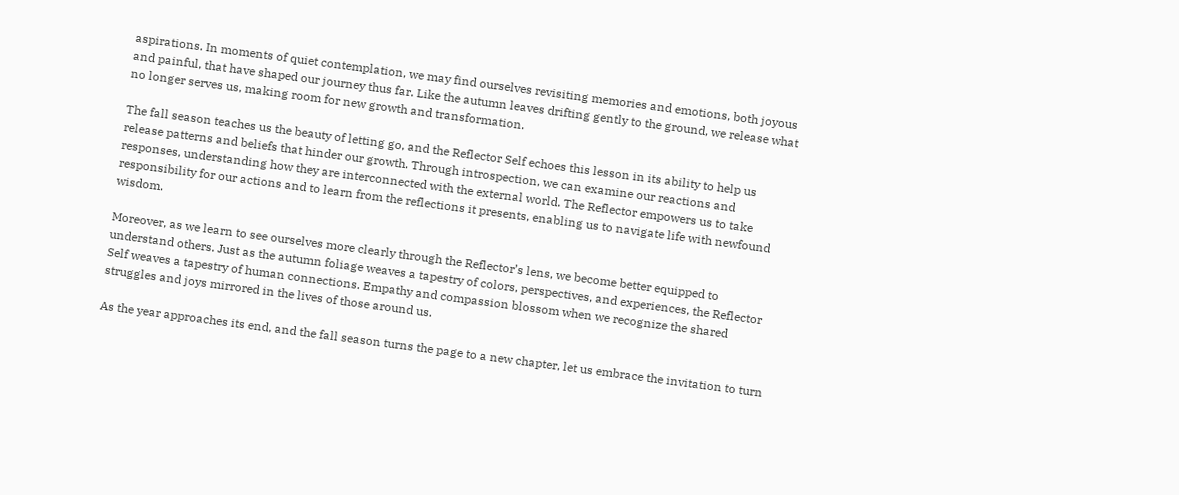aspirations. In moments of quiet contemplation, we may find ourselves revisiting memories and emotions, both joyous and painful, that have shaped our journey thus far. Like the autumn leaves drifting gently to the ground, we release what no longer serves us, making room for new growth and transformation.

The fall season teaches us the beauty of letting go, and the Reflector Self echoes this lesson in its ability to help us release patterns and beliefs that hinder our growth. Through introspection, we can examine our reactions and responses, understanding how they are interconnected with the external world. The Reflector empowers us to take responsibility for our actions and to learn from the reflections it presents, enabling us to navigate life with newfound wisdom.

Moreover, as we learn to see ourselves more clearly through the Reflector’s lens, we become better equipped to understand others. Just as the autumn foliage weaves a tapestry of colors, perspectives, and experiences, the Reflector Self weaves a tapestry of human connections. Empathy and compassion blossom when we recognize the shared struggles and joys mirrored in the lives of those around us.

As the year approaches its end, and the fall season turns the page to a new chapter, let us embrace the invitation to turn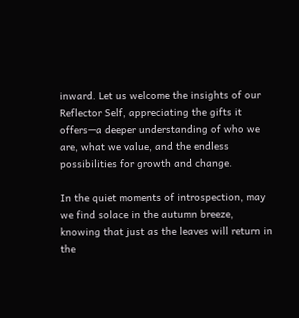inward. Let us welcome the insights of our Reflector Self, appreciating the gifts it offers—a deeper understanding of who we are, what we value, and the endless possibilities for growth and change.

In the quiet moments of introspection, may we find solace in the autumn breeze, knowing that just as the leaves will return in the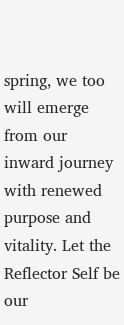spring, we too will emerge from our inward journey with renewed purpose and vitality. Let the Reflector Self be our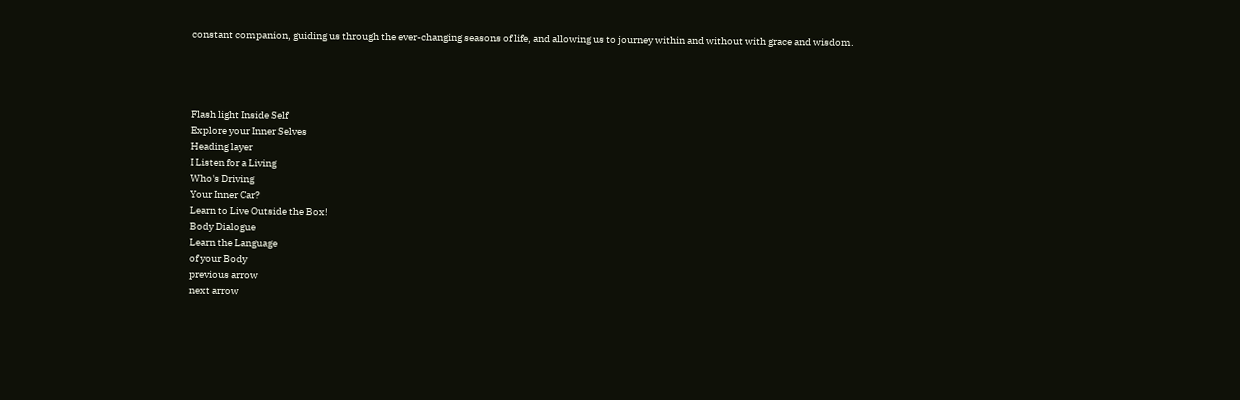constant companion, guiding us through the ever-changing seasons of life, and allowing us to journey within and without with grace and wisdom.




Flash light Inside Self
Explore your Inner Selves
Heading layer
I Listen for a Living
Who's Driving
Your Inner Car?
Learn to Live Outside the Box!
Body Dialogue
Learn the Language
of your Body
previous arrow
next arrow